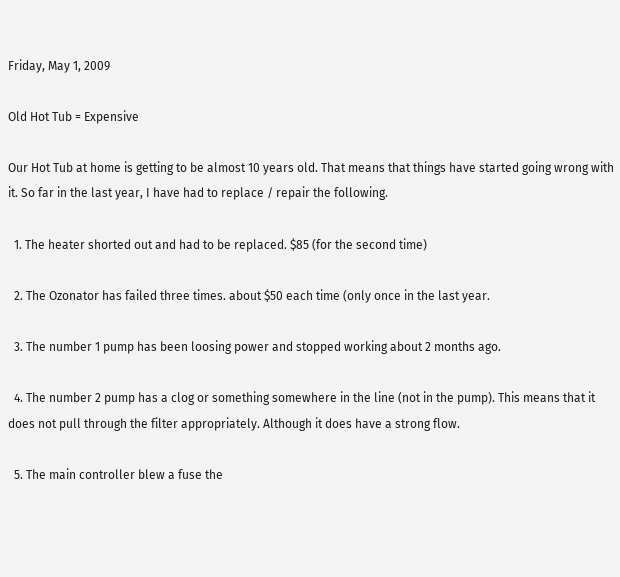Friday, May 1, 2009

Old Hot Tub = Expensive

Our Hot Tub at home is getting to be almost 10 years old. That means that things have started going wrong with it. So far in the last year, I have had to replace / repair the following.

  1. The heater shorted out and had to be replaced. $85 (for the second time)

  2. The Ozonator has failed three times. about $50 each time (only once in the last year.

  3. The number 1 pump has been loosing power and stopped working about 2 months ago.

  4. The number 2 pump has a clog or something somewhere in the line (not in the pump). This means that it does not pull through the filter appropriately. Although it does have a strong flow.

  5. The main controller blew a fuse the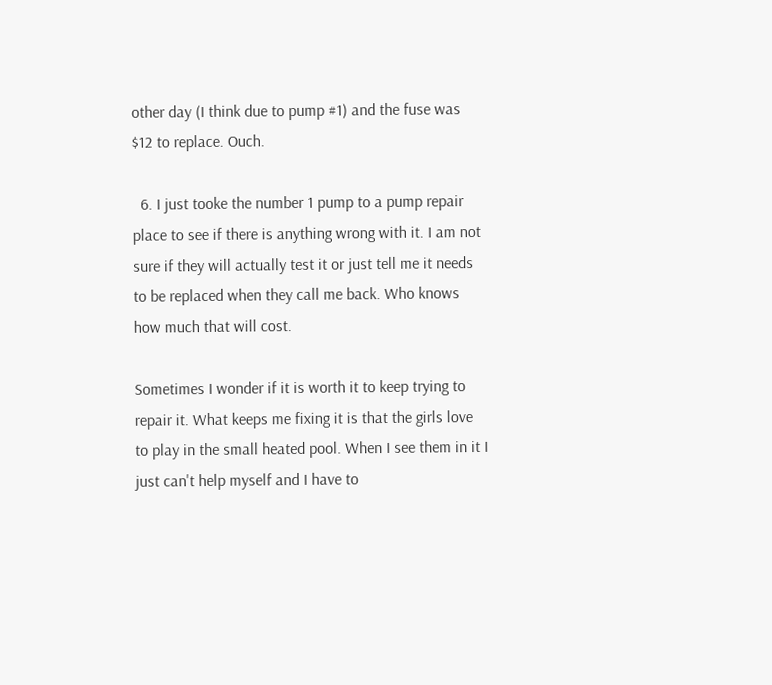other day (I think due to pump #1) and the fuse was $12 to replace. Ouch.

  6. I just tooke the number 1 pump to a pump repair place to see if there is anything wrong with it. I am not sure if they will actually test it or just tell me it needs to be replaced when they call me back. Who knows how much that will cost.

Sometimes I wonder if it is worth it to keep trying to repair it. What keeps me fixing it is that the girls love to play in the small heated pool. When I see them in it I just can't help myself and I have to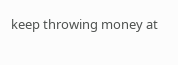keep throwing money at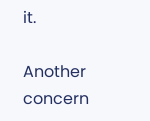it.

Another concern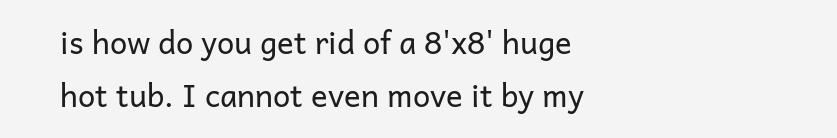is how do you get rid of a 8'x8' huge hot tub. I cannot even move it by my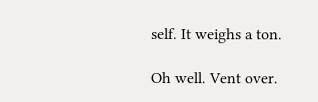self. It weighs a ton.

Oh well. Vent over.